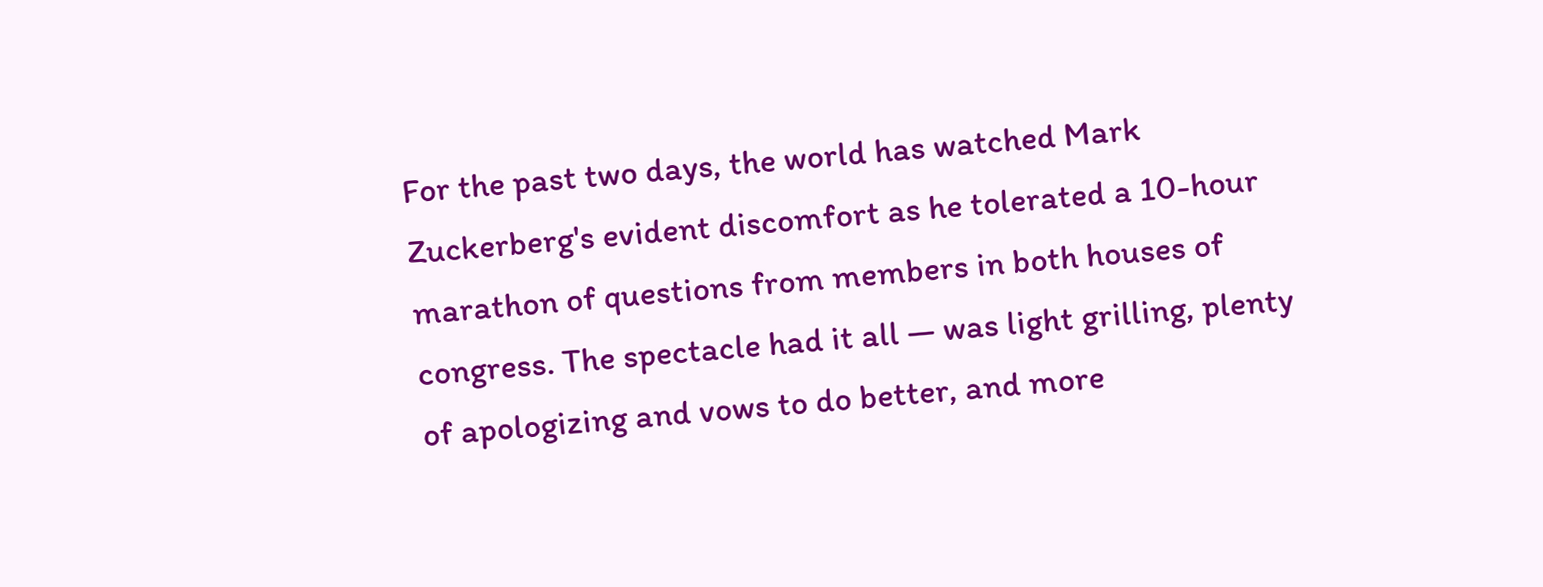For the past two days, the world has watched Mark Zuckerberg's evident discomfort as he tolerated a 10-hour marathon of questions from members in both houses of congress. The spectacle had it all — was light grilling, plenty of apologizing and vows to do better, and more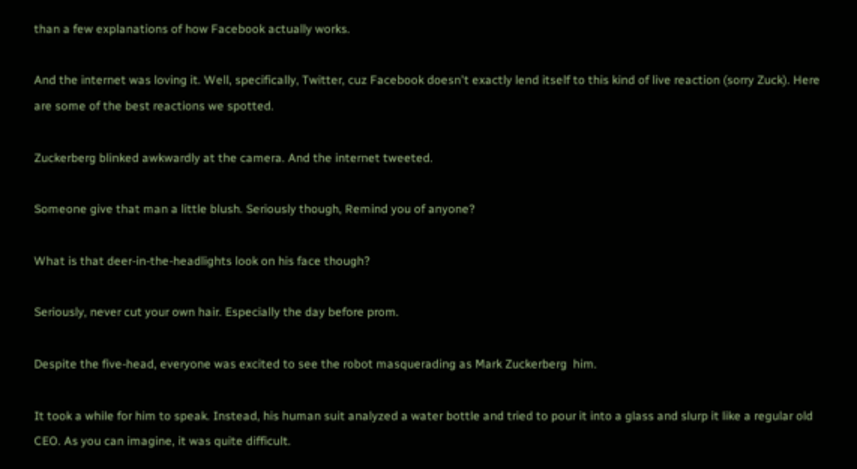than a few explanations of how Facebook actually works.

And the internet was loving it. Well, specifically, Twitter, cuz Facebook doesn't exactly lend itself to this kind of live reaction (sorry Zuck). Here are some of the best reactions we spotted.

Zuckerberg blinked awkwardly at the camera. And the internet tweeted.

Someone give that man a little blush. Seriously though, Remind you of anyone?

What is that deer-in-the-headlights look on his face though?

Seriously, never cut your own hair. Especially the day before prom.

Despite the five-head, everyone was excited to see the robot masquerading as Mark Zuckerberg  him.

It took a while for him to speak. Instead, his human suit analyzed a water bottle and tried to pour it into a glass and slurp it like a regular old CEO. As you can imagine, it was quite difficult.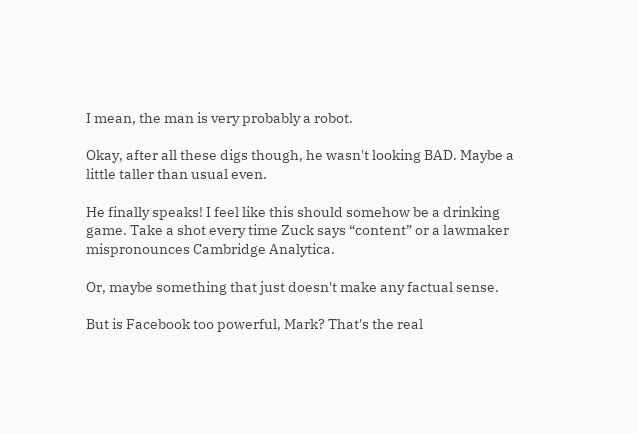I mean, the man is very probably a robot.

Okay, after all these digs though, he wasn't looking BAD. Maybe a little taller than usual even.

He finally speaks! I feel like this should somehow be a drinking game. Take a shot every time Zuck says “content” or a lawmaker mispronounces Cambridge Analytica.

Or, maybe something that just doesn't make any factual sense.

But is Facebook too powerful, Mark? That's the real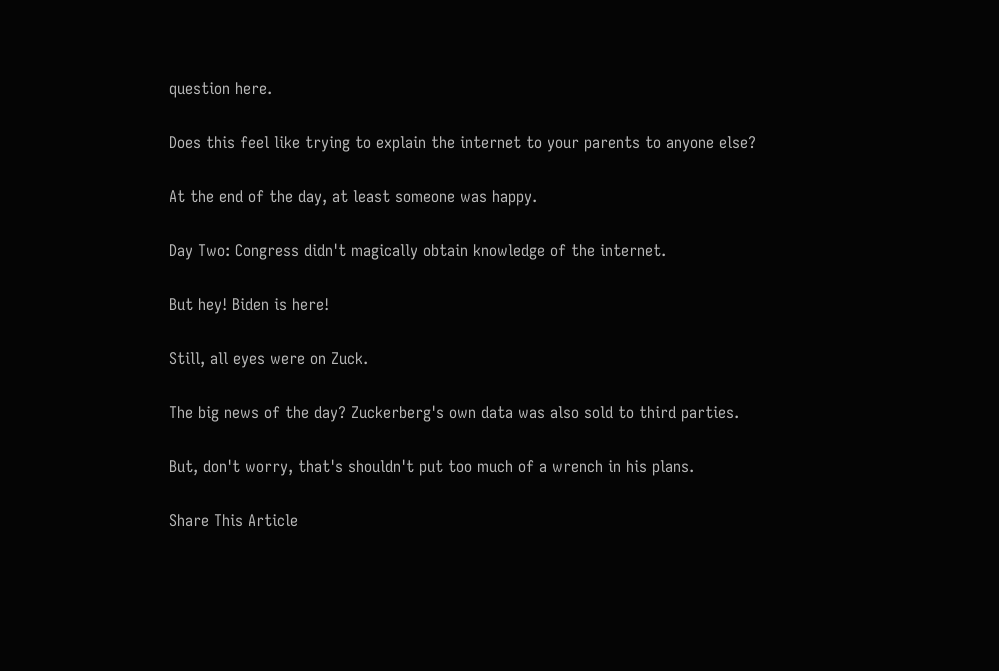question here.

Does this feel like trying to explain the internet to your parents to anyone else?

At the end of the day, at least someone was happy.

Day Two: Congress didn't magically obtain knowledge of the internet.

But hey! Biden is here!

Still, all eyes were on Zuck.

The big news of the day? Zuckerberg's own data was also sold to third parties.

But, don't worry, that's shouldn't put too much of a wrench in his plans.

Share This Article